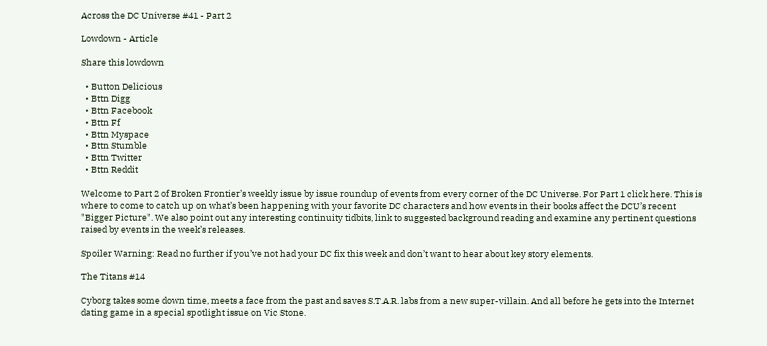Across the DC Universe #41 - Part 2

Lowdown - Article

Share this lowdown

  • Button Delicious
  • Bttn Digg
  • Bttn Facebook
  • Bttn Ff
  • Bttn Myspace
  • Bttn Stumble
  • Bttn Twitter
  • Bttn Reddit

Welcome to Part 2 of Broken Frontier’s weekly issue by issue roundup of events from every corner of the DC Universe. For Part 1 click here. This is where to come to catch up on what’s been happening with your favorite DC characters and how events in their books affect the DCU’s recent "Bigger Picture". We also point out any interesting continuity tidbits, link to suggested background reading and examine any pertinent questions raised by events in the week’s releases.

Spoiler Warning: Read no further if you’ve not had your DC fix this week and don’t want to hear about key story elements.

The Titans #14

Cyborg takes some down time, meets a face from the past and saves S.T.A.R. labs from a new super-villain. And all before he gets into the Internet dating game in a special spotlight issue on Vic Stone.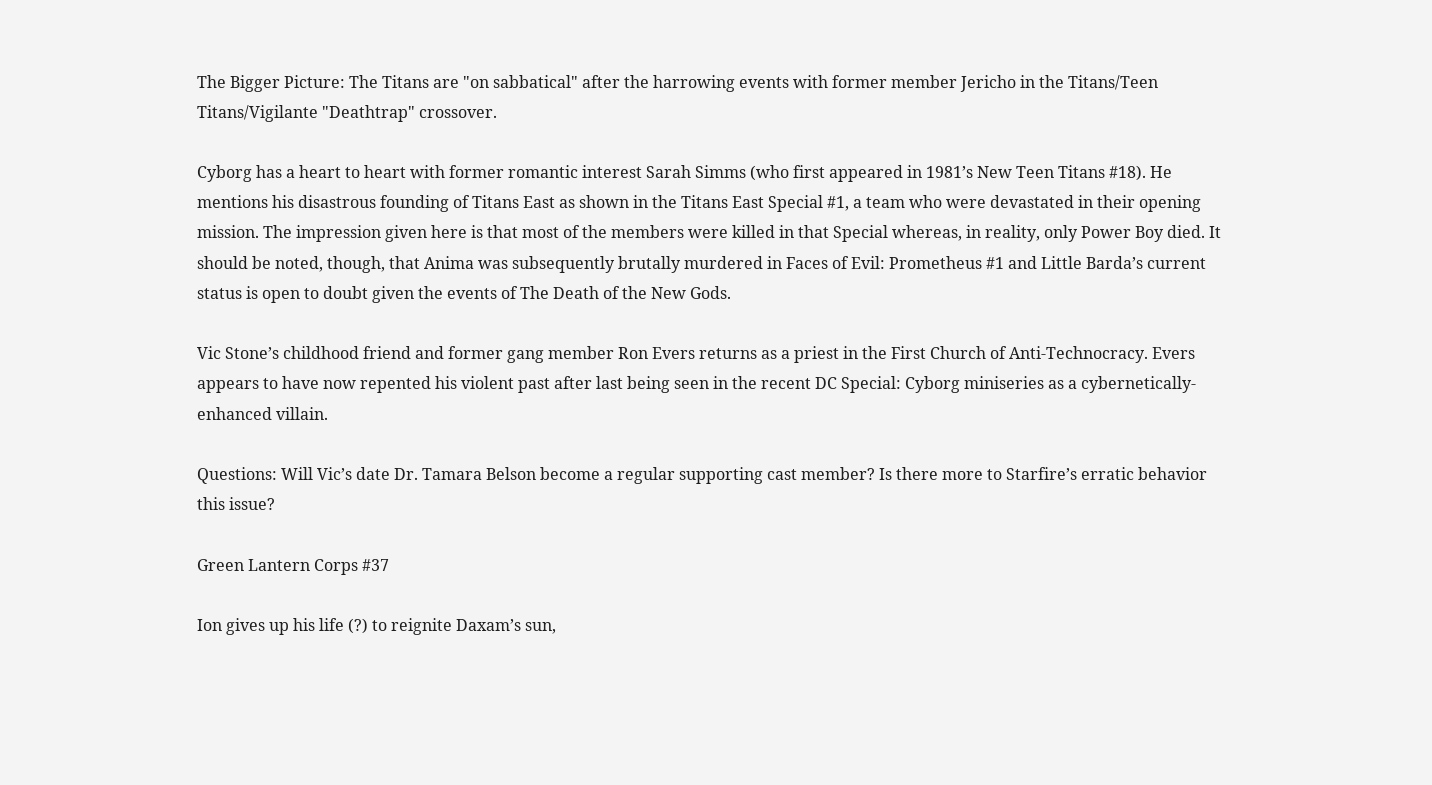The Bigger Picture: The Titans are "on sabbatical" after the harrowing events with former member Jericho in the Titans/Teen Titans/Vigilante "Deathtrap" crossover.

Cyborg has a heart to heart with former romantic interest Sarah Simms (who first appeared in 1981’s New Teen Titans #18). He mentions his disastrous founding of Titans East as shown in the Titans East Special #1, a team who were devastated in their opening mission. The impression given here is that most of the members were killed in that Special whereas, in reality, only Power Boy died. It should be noted, though, that Anima was subsequently brutally murdered in Faces of Evil: Prometheus #1 and Little Barda’s current status is open to doubt given the events of The Death of the New Gods.

Vic Stone’s childhood friend and former gang member Ron Evers returns as a priest in the First Church of Anti-Technocracy. Evers appears to have now repented his violent past after last being seen in the recent DC Special: Cyborg miniseries as a cybernetically-enhanced villain.

Questions: Will Vic’s date Dr. Tamara Belson become a regular supporting cast member? Is there more to Starfire’s erratic behavior this issue?

Green Lantern Corps #37

Ion gives up his life (?) to reignite Daxam’s sun,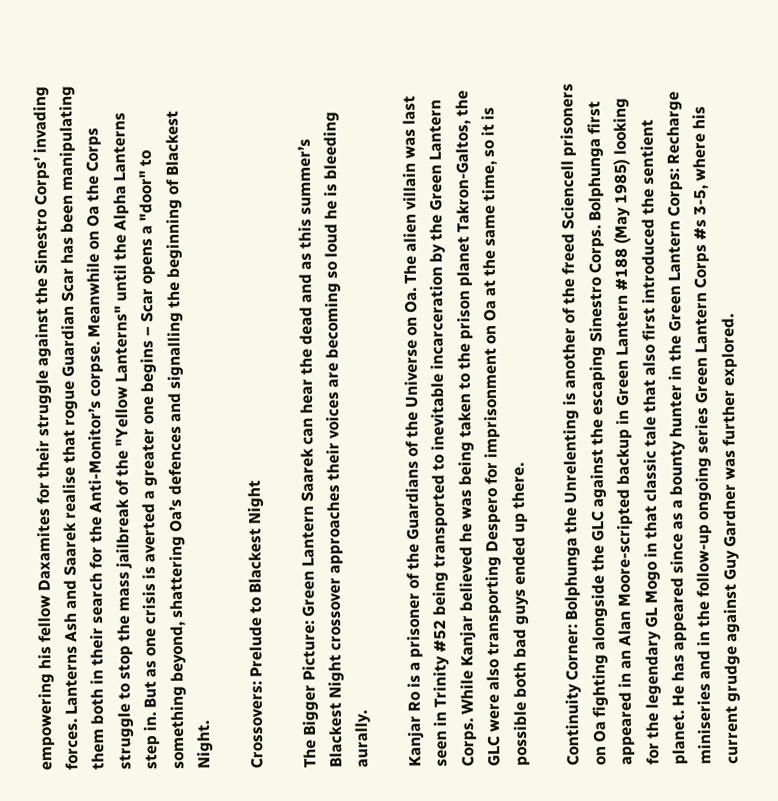empowering his fellow Daxamites for their struggle against the Sinestro Corps’ invading forces. Lanterns Ash and Saarek realise that rogue Guardian Scar has been manipulating them both in their search for the Anti-Monitor’s corpse. Meanwhile on Oa the Corps struggle to stop the mass jailbreak of the "Yellow Lanterns" until the Alpha Lanterns step in. But as one crisis is averted a greater one begins – Scar opens a "door" to something beyond, shattering Oa’s defences and signalling the beginning of Blackest Night.

Crossovers: Prelude to Blackest Night

The Bigger Picture: Green Lantern Saarek can hear the dead and as this summer’s Blackest Night crossover approaches their voices are becoming so loud he is bleeding aurally.

Kanjar Ro is a prisoner of the Guardians of the Universe on Oa. The alien villain was last seen in Trinity #52 being transported to inevitable incarceration by the Green Lantern Corps. While Kanjar believed he was being taken to the prison planet Takron-Galtos, the GLC were also transporting Despero for imprisonment on Oa at the same time, so it is possible both bad guys ended up there.

Continuity Corner: Bolphunga the Unrelenting is another of the freed Sciencell prisoners on Oa fighting alongside the GLC against the escaping Sinestro Corps. Bolphunga first appeared in an Alan Moore-scripted backup in Green Lantern #188 (May 1985) looking for the legendary GL Mogo in that classic tale that also first introduced the sentient planet. He has appeared since as a bounty hunter in the Green Lantern Corps: Recharge miniseries and in the follow-up ongoing series Green Lantern Corps #s 3-5, where his current grudge against Guy Gardner was further explored.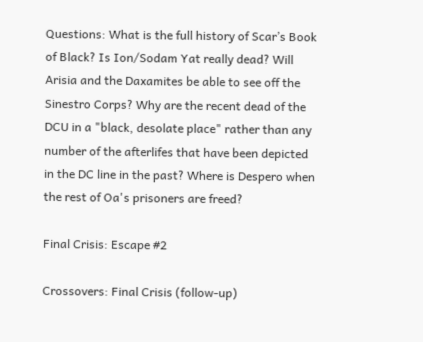Questions: What is the full history of Scar’s Book of Black? Is Ion/Sodam Yat really dead? Will Arisia and the Daxamites be able to see off the Sinestro Corps? Why are the recent dead of the DCU in a "black, desolate place" rather than any number of the afterlifes that have been depicted in the DC line in the past? Where is Despero when the rest of Oa's prisoners are freed?

Final Crisis: Escape #2

Crossovers: Final Crisis (follow-up)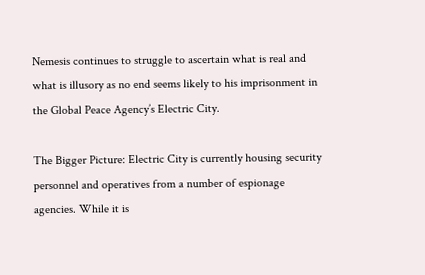Nemesis continues to struggle to ascertain what is real and what is illusory as no end seems likely to his imprisonment in the Global Peace Agency’s Electric City.

The Bigger Picture: Electric City is currently housing security personnel and operatives from a number of espionage agencies. While it is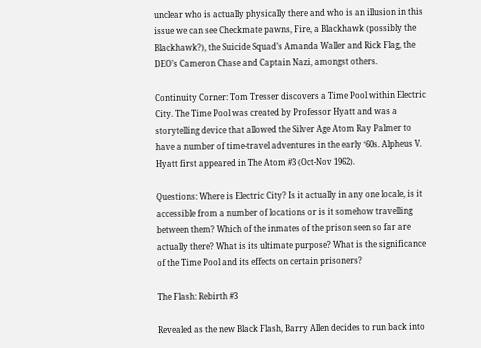unclear who is actually physically there and who is an illusion in this issue we can see Checkmate pawns, Fire, a Blackhawk (possibly the Blackhawk?), the Suicide Squad’s Amanda Waller and Rick Flag, the DEO’s Cameron Chase and Captain Nazi, amongst others.

Continuity Corner: Tom Tresser discovers a Time Pool within Electric City. The Time Pool was created by Professor Hyatt and was a storytelling device that allowed the Silver Age Atom Ray Palmer to have a number of time-travel adventures in the early ‘60s. Alpheus V. Hyatt first appeared in The Atom #3 (Oct-Nov 1962).

Questions: Where is Electric City? Is it actually in any one locale, is it accessible from a number of locations or is it somehow travelling between them? Which of the inmates of the prison seen so far are actually there? What is its ultimate purpose? What is the significance of the Time Pool and its effects on certain prisoners?

The Flash: Rebirth #3

Revealed as the new Black Flash, Barry Allen decides to run back into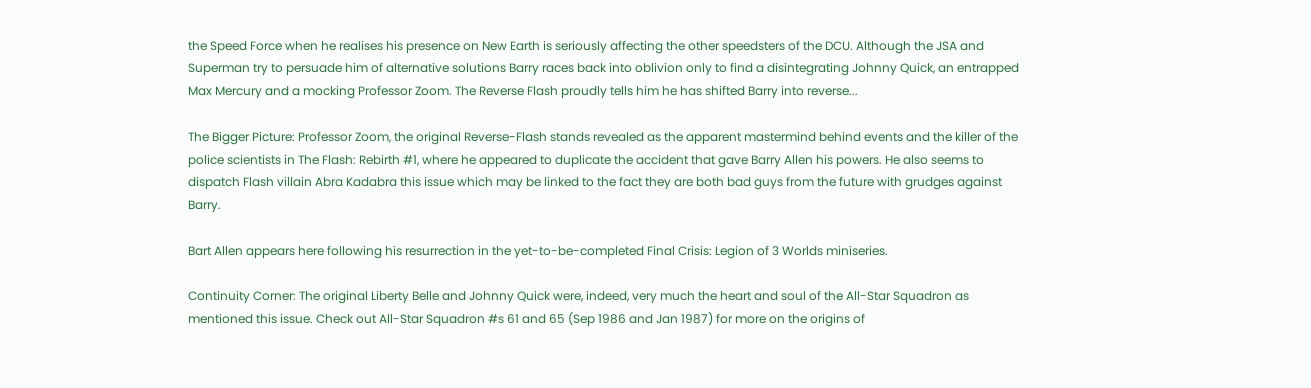the Speed Force when he realises his presence on New Earth is seriously affecting the other speedsters of the DCU. Although the JSA and Superman try to persuade him of alternative solutions Barry races back into oblivion only to find a disintegrating Johnny Quick, an entrapped Max Mercury and a mocking Professor Zoom. The Reverse Flash proudly tells him he has shifted Barry into reverse...

The Bigger Picture: Professor Zoom, the original Reverse-Flash stands revealed as the apparent mastermind behind events and the killer of the police scientists in The Flash: Rebirth #1, where he appeared to duplicate the accident that gave Barry Allen his powers. He also seems to dispatch Flash villain Abra Kadabra this issue which may be linked to the fact they are both bad guys from the future with grudges against Barry.

Bart Allen appears here following his resurrection in the yet-to-be-completed Final Crisis: Legion of 3 Worlds miniseries.

Continuity Corner: The original Liberty Belle and Johnny Quick were, indeed, very much the heart and soul of the All-Star Squadron as mentioned this issue. Check out All-Star Squadron #s 61 and 65 (Sep 1986 and Jan 1987) for more on the origins of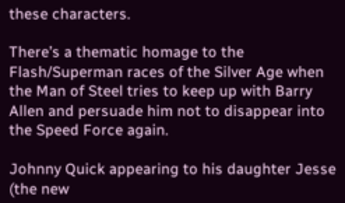these characters.

There’s a thematic homage to the Flash/Superman races of the Silver Age when the Man of Steel tries to keep up with Barry Allen and persuade him not to disappear into the Speed Force again.

Johnny Quick appearing to his daughter Jesse (the new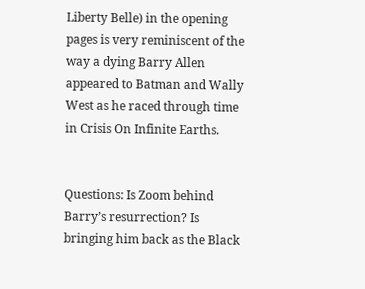Liberty Belle) in the opening pages is very reminiscent of the way a dying Barry Allen appeared to Batman and Wally West as he raced through time in Crisis On Infinite Earths.


Questions: Is Zoom behind Barry’s resurrection? Is bringing him back as the Black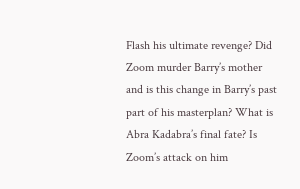Flash his ultimate revenge? Did Zoom murder Barry’s mother and is this change in Barry’s past part of his masterplan? What is Abra Kadabra’s final fate? Is Zoom’s attack on him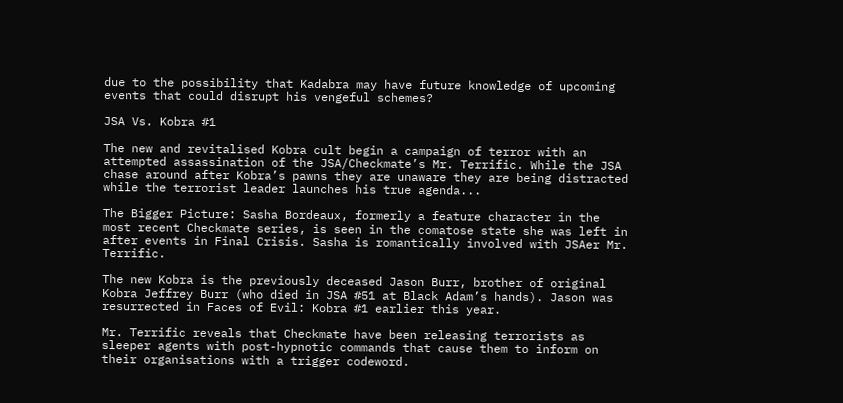due to the possibility that Kadabra may have future knowledge of upcoming events that could disrupt his vengeful schemes?

JSA Vs. Kobra #1

The new and revitalised Kobra cult begin a campaign of terror with an attempted assassination of the JSA/Checkmate’s Mr. Terrific. While the JSA chase around after Kobra’s pawns they are unaware they are being distracted while the terrorist leader launches his true agenda...

The Bigger Picture: Sasha Bordeaux, formerly a feature character in the most recent Checkmate series, is seen in the comatose state she was left in after events in Final Crisis. Sasha is romantically involved with JSAer Mr. Terrific.

The new Kobra is the previously deceased Jason Burr, brother of original Kobra Jeffrey Burr (who died in JSA #51 at Black Adam’s hands). Jason was resurrected in Faces of Evil: Kobra #1 earlier this year.

Mr. Terrific reveals that Checkmate have been releasing terrorists as sleeper agents with post-hypnotic commands that cause them to inform on their organisations with a trigger codeword.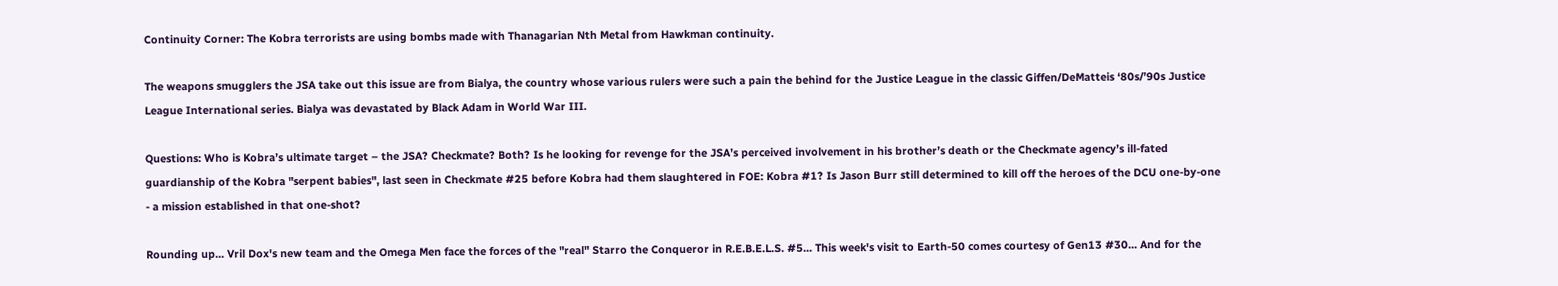Continuity Corner: The Kobra terrorists are using bombs made with Thanagarian Nth Metal from Hawkman continuity.

The weapons smugglers the JSA take out this issue are from Bialya, the country whose various rulers were such a pain the behind for the Justice League in the classic Giffen/DeMatteis ‘80s/’90s Justice League International series. Bialya was devastated by Black Adam in World War III.

Questions: Who is Kobra’s ultimate target – the JSA? Checkmate? Both? Is he looking for revenge for the JSA’s perceived involvement in his brother’s death or the Checkmate agency’s ill-fated guardianship of the Kobra "serpent babies", last seen in Checkmate #25 before Kobra had them slaughtered in FOE: Kobra #1? Is Jason Burr still determined to kill off the heroes of the DCU one-by-one - a mission established in that one-shot?

Rounding up... Vril Dox's new team and the Omega Men face the forces of the "real" Starro the Conqueror in R.E.B.E.L.S. #5... This week's visit to Earth-50 comes courtesy of Gen13 #30... And for the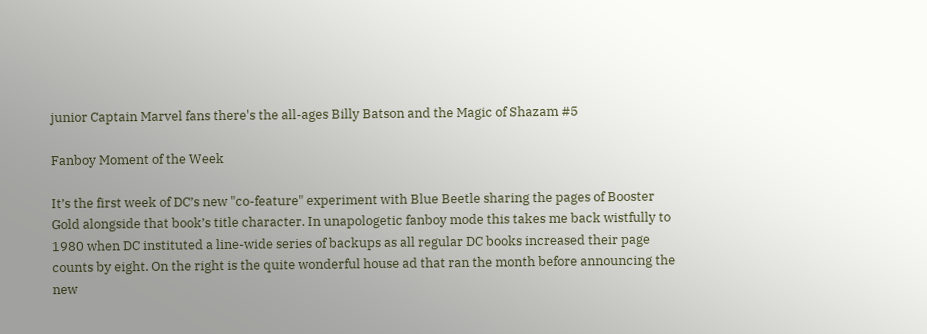junior Captain Marvel fans there's the all-ages Billy Batson and the Magic of Shazam #5

Fanboy Moment of the Week

It’s the first week of DC’s new "co-feature" experiment with Blue Beetle sharing the pages of Booster Gold alongside that book’s title character. In unapologetic fanboy mode this takes me back wistfully to 1980 when DC instituted a line-wide series of backups as all regular DC books increased their page counts by eight. On the right is the quite wonderful house ad that ran the month before announcing the new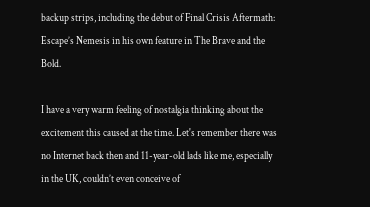backup strips, including the debut of Final Crisis Aftermath: Escape’s Nemesis in his own feature in The Brave and the Bold.

I have a very warm feeling of nostalgia thinking about the excitement this caused at the time. Let's remember there was no Internet back then and 11-year-old lads like me, especially in the UK, couldn’t even conceive of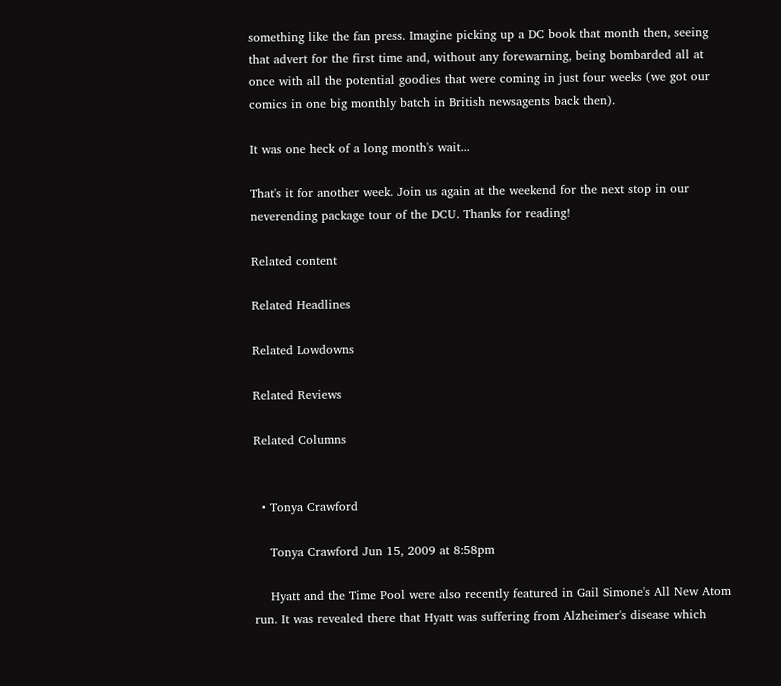something like the fan press. Imagine picking up a DC book that month then, seeing that advert for the first time and, without any forewarning, being bombarded all at once with all the potential goodies that were coming in just four weeks (we got our comics in one big monthly batch in British newsagents back then).

It was one heck of a long month's wait...

That's it for another week. Join us again at the weekend for the next stop in our neverending package tour of the DCU. Thanks for reading!

Related content

Related Headlines

Related Lowdowns

Related Reviews

Related Columns


  • Tonya Crawford

    Tonya Crawford Jun 15, 2009 at 8:58pm

    Hyatt and the Time Pool were also recently featured in Gail Simone's All New Atom run. It was revealed there that Hyatt was suffering from Alzheimer's disease which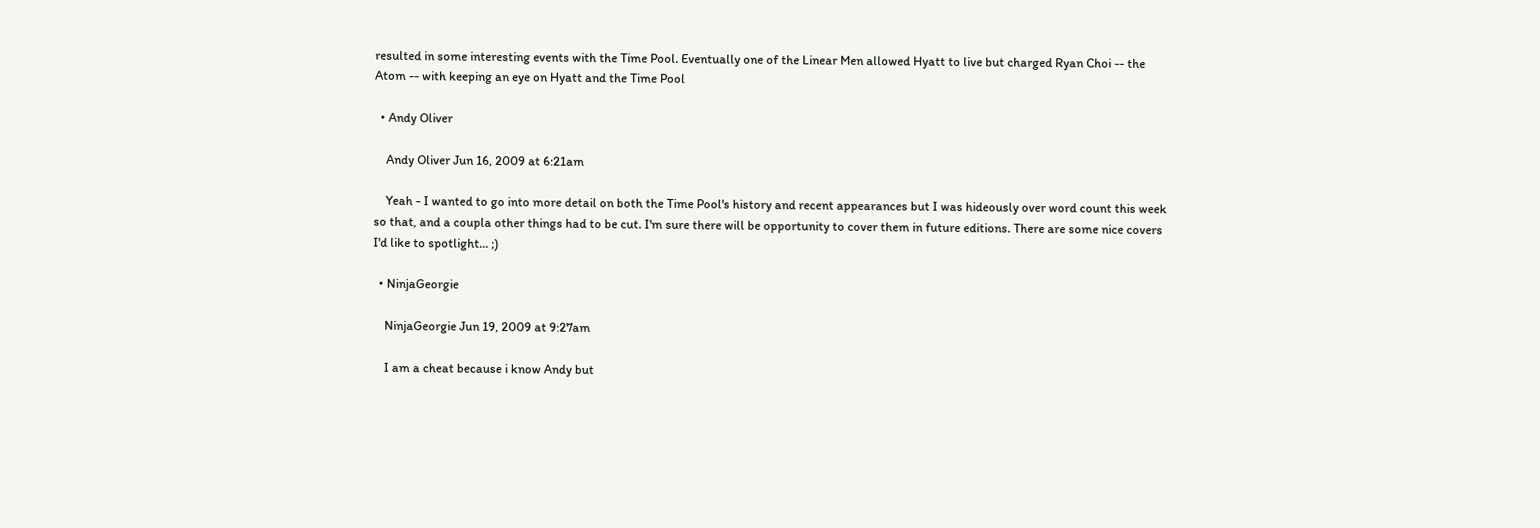resulted in some interesting events with the Time Pool. Eventually one of the Linear Men allowed Hyatt to live but charged Ryan Choi -- the Atom -- with keeping an eye on Hyatt and the Time Pool

  • Andy Oliver

    Andy Oliver Jun 16, 2009 at 6:21am

    Yeah - I wanted to go into more detail on both the Time Pool's history and recent appearances but I was hideously over word count this week so that, and a coupla other things had to be cut. I'm sure there will be opportunity to cover them in future editions. There are some nice covers I'd like to spotlight... ;)

  • NinjaGeorgie

    NinjaGeorgie Jun 19, 2009 at 9:27am

    I am a cheat because i know Andy but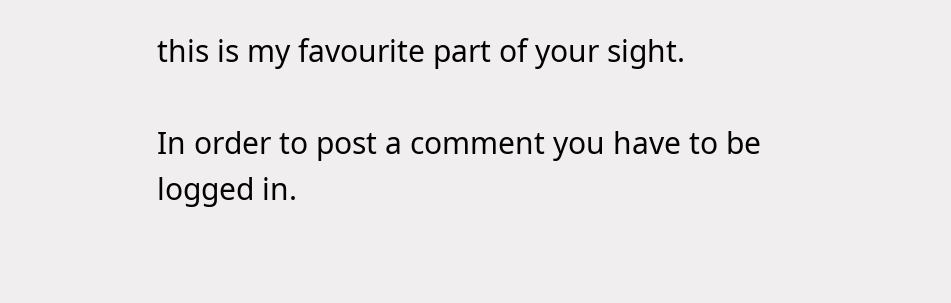this is my favourite part of your sight.

In order to post a comment you have to be logged in.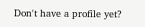Don't have a profile yet?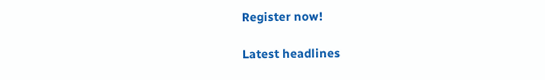Register now!

Latest headlines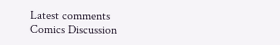Latest comments
Comics Discussion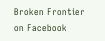Broken Frontier on Facebook